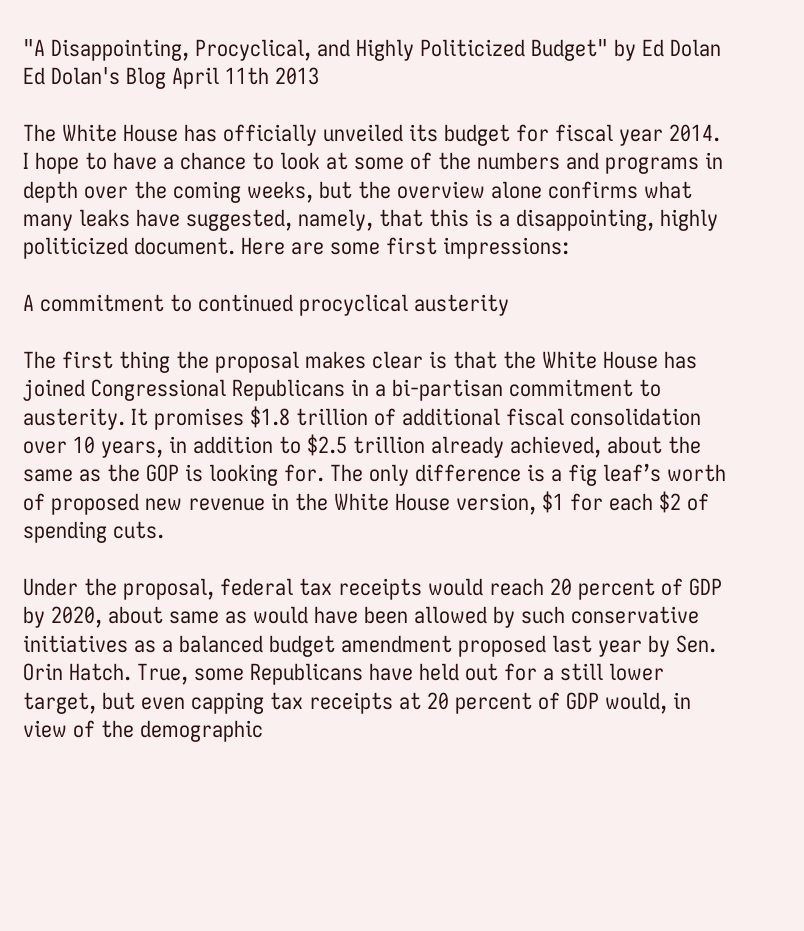"A Disappointing, Procyclical, and Highly Politicized Budget" by Ed Dolan Ed Dolan's Blog April 11th 2013

The White House has officially unveiled its budget for fiscal year 2014. I hope to have a chance to look at some of the numbers and programs in depth over the coming weeks, but the overview alone confirms what many leaks have suggested, namely, that this is a disappointing, highly politicized document. Here are some first impressions:

A commitment to continued procyclical austerity

The first thing the proposal makes clear is that the White House has joined Congressional Republicans in a bi-partisan commitment to austerity. It promises $1.8 trillion of additional fiscal consolidation over 10 years, in addition to $2.5 trillion already achieved, about the same as the GOP is looking for. The only difference is a fig leaf’s worth of proposed new revenue in the White House version, $1 for each $2 of spending cuts.

Under the proposal, federal tax receipts would reach 20 percent of GDP by 2020, about same as would have been allowed by such conservative initiatives as a balanced budget amendment proposed last year by Sen. Orin Hatch. True, some Republicans have held out for a still lower target, but even capping tax receipts at 20 percent of GDP would, in view of the demographic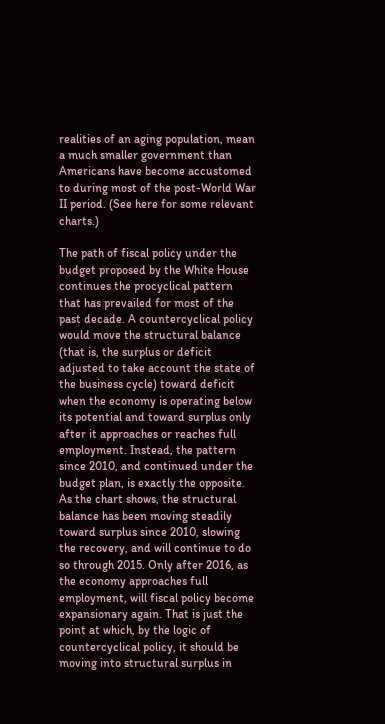realities of an aging population, mean a much smaller government than Americans have become accustomed to during most of the post-World War II period. (See here for some relevant charts.)

The path of fiscal policy under the budget proposed by the White House continues the procyclical pattern that has prevailed for most of the past decade. A countercyclical policy would move the structural balance (that is, the surplus or deficit adjusted to take account the state of the business cycle) toward deficit when the economy is operating below its potential and toward surplus only after it approaches or reaches full employment. Instead, the pattern since 2010, and continued under the budget plan, is exactly the opposite. As the chart shows, the structural balance has been moving steadily toward surplus since 2010, slowing the recovery, and will continue to do so through 2015. Only after 2016, as the economy approaches full employment, will fiscal policy become expansionary again. That is just the point at which, by the logic of countercyclical policy, it should be moving into structural surplus in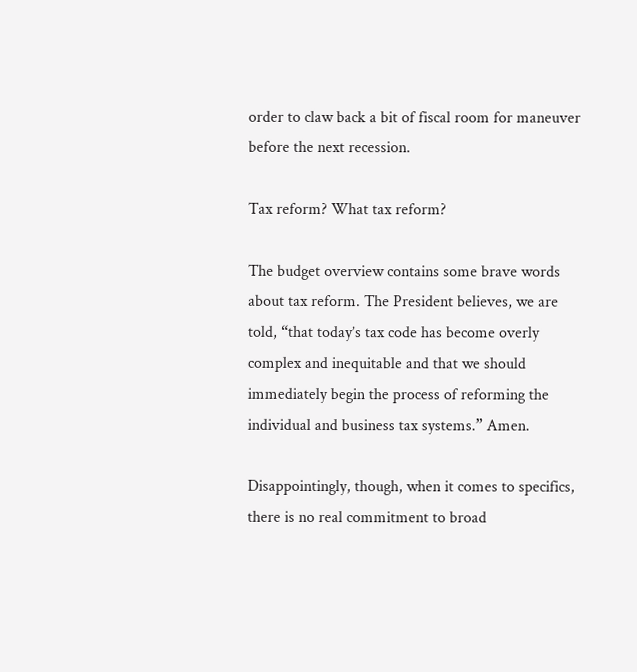order to claw back a bit of fiscal room for maneuver before the next recession.

Tax reform? What tax reform?

The budget overview contains some brave words about tax reform. The President believes, we are told, “that today’s tax code has become overly complex and inequitable and that we should immediately begin the process of reforming the individual and business tax systems.” Amen.

Disappointingly, though, when it comes to specifics, there is no real commitment to broad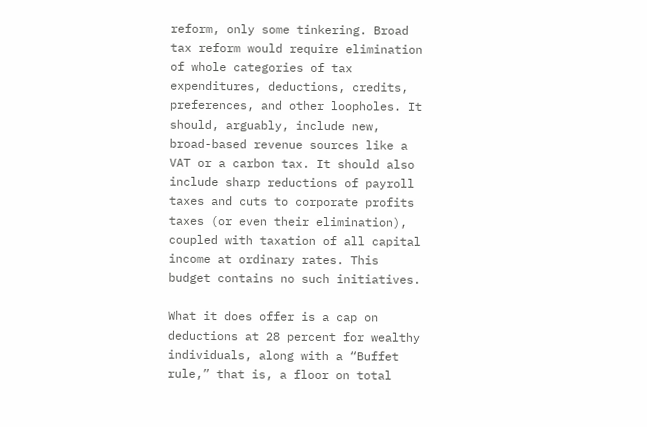reform, only some tinkering. Broad tax reform would require elimination of whole categories of tax expenditures, deductions, credits, preferences, and other loopholes. It should, arguably, include new, broad-based revenue sources like a VAT or a carbon tax. It should also include sharp reductions of payroll taxes and cuts to corporate profits taxes (or even their elimination), coupled with taxation of all capital income at ordinary rates. This budget contains no such initiatives.

What it does offer is a cap on deductions at 28 percent for wealthy individuals, along with a “Buffet rule,” that is, a floor on total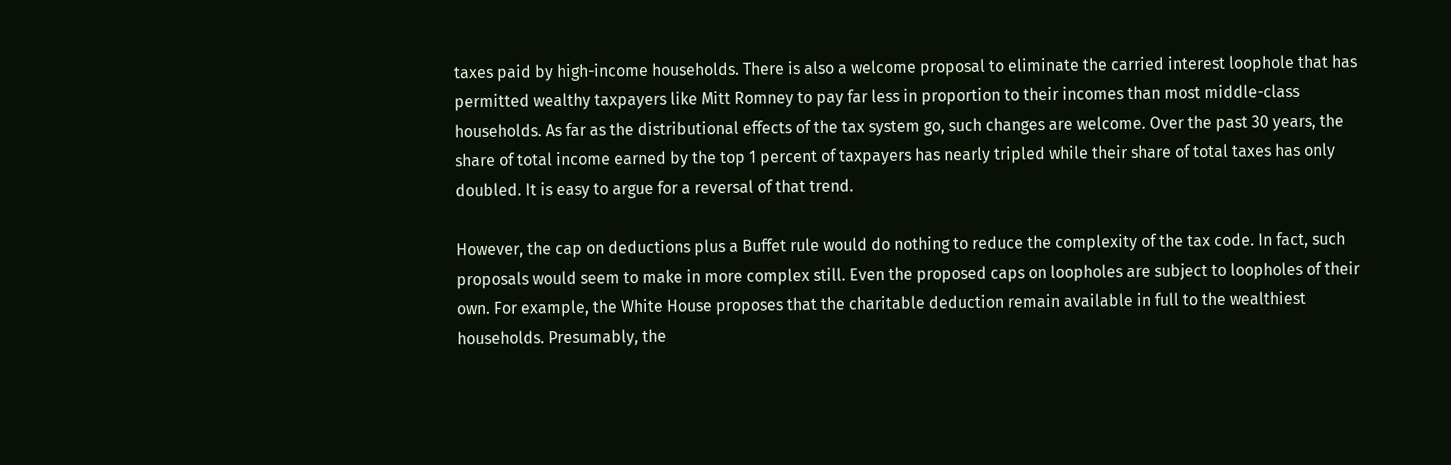taxes paid by high-income households. There is also a welcome proposal to eliminate the carried interest loophole that has permitted wealthy taxpayers like Mitt Romney to pay far less in proportion to their incomes than most middle-class households. As far as the distributional effects of the tax system go, such changes are welcome. Over the past 30 years, the share of total income earned by the top 1 percent of taxpayers has nearly tripled while their share of total taxes has only doubled. It is easy to argue for a reversal of that trend.

However, the cap on deductions plus a Buffet rule would do nothing to reduce the complexity of the tax code. In fact, such proposals would seem to make in more complex still. Even the proposed caps on loopholes are subject to loopholes of their own. For example, the White House proposes that the charitable deduction remain available in full to the wealthiest households. Presumably, the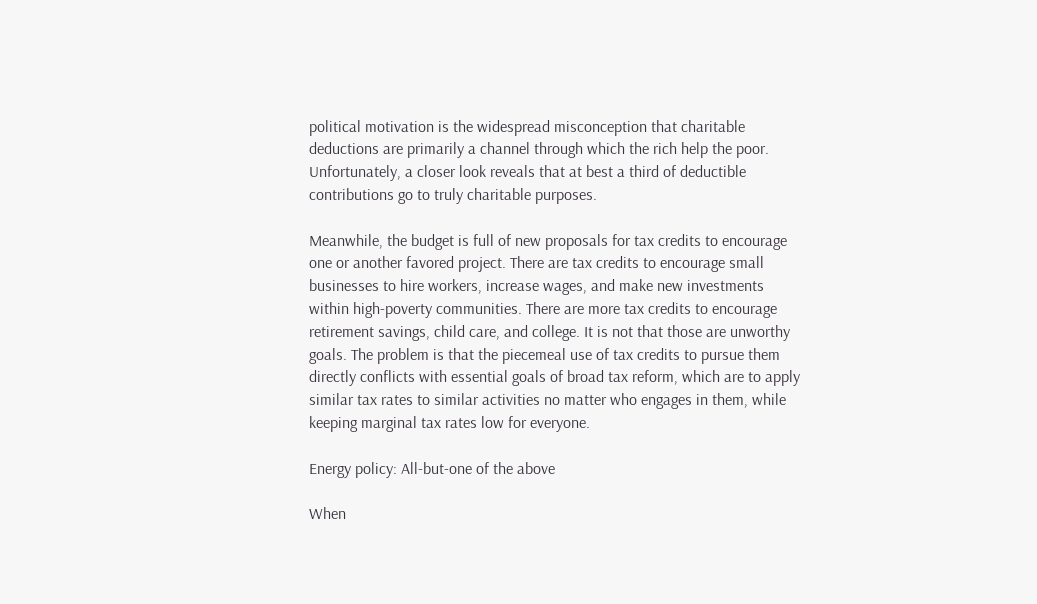political motivation is the widespread misconception that charitable deductions are primarily a channel through which the rich help the poor. Unfortunately, a closer look reveals that at best a third of deductible contributions go to truly charitable purposes.

Meanwhile, the budget is full of new proposals for tax credits to encourage one or another favored project. There are tax credits to encourage small businesses to hire workers, increase wages, and make new investments within high-poverty communities. There are more tax credits to encourage retirement savings, child care, and college. It is not that those are unworthy goals. The problem is that the piecemeal use of tax credits to pursue them directly conflicts with essential goals of broad tax reform, which are to apply similar tax rates to similar activities no matter who engages in them, while keeping marginal tax rates low for everyone.

Energy policy: All-but-one of the above

When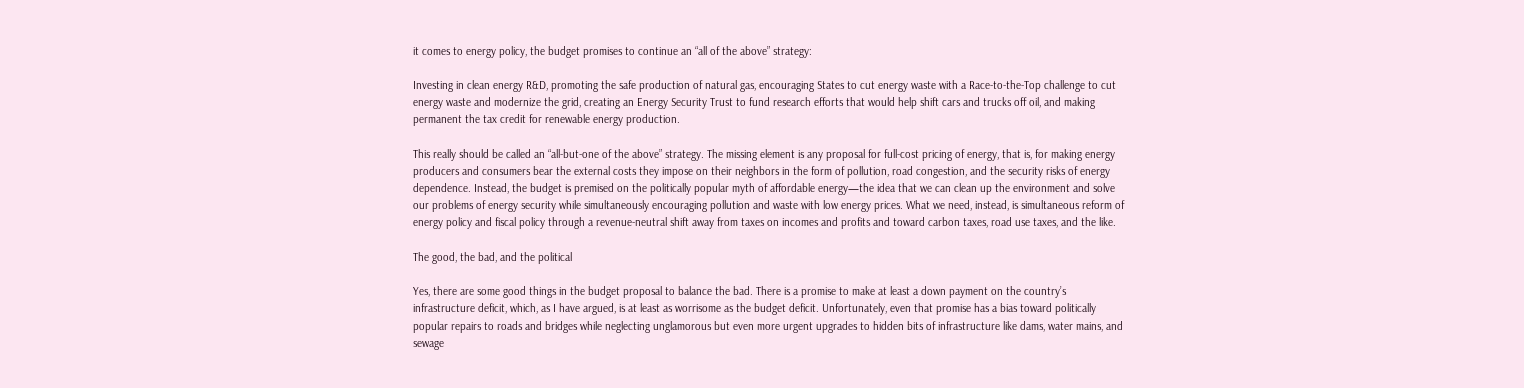it comes to energy policy, the budget promises to continue an “all of the above” strategy:

Investing in clean energy R&D, promoting the safe production of natural gas, encouraging States to cut energy waste with a Race-to-the-Top challenge to cut energy waste and modernize the grid, creating an Energy Security Trust to fund research efforts that would help shift cars and trucks off oil, and making permanent the tax credit for renewable energy production.

This really should be called an “all-but-one of the above” strategy. The missing element is any proposal for full-cost pricing of energy, that is, for making energy producers and consumers bear the external costs they impose on their neighbors in the form of pollution, road congestion, and the security risks of energy dependence. Instead, the budget is premised on the politically popular myth of affordable energy—the idea that we can clean up the environment and solve our problems of energy security while simultaneously encouraging pollution and waste with low energy prices. What we need, instead, is simultaneous reform of energy policy and fiscal policy through a revenue-neutral shift away from taxes on incomes and profits and toward carbon taxes, road use taxes, and the like.

The good, the bad, and the political

Yes, there are some good things in the budget proposal to balance the bad. There is a promise to make at least a down payment on the country’s infrastructure deficit, which, as I have argued, is at least as worrisome as the budget deficit. Unfortunately, even that promise has a bias toward politically popular repairs to roads and bridges while neglecting unglamorous but even more urgent upgrades to hidden bits of infrastructure like dams, water mains, and sewage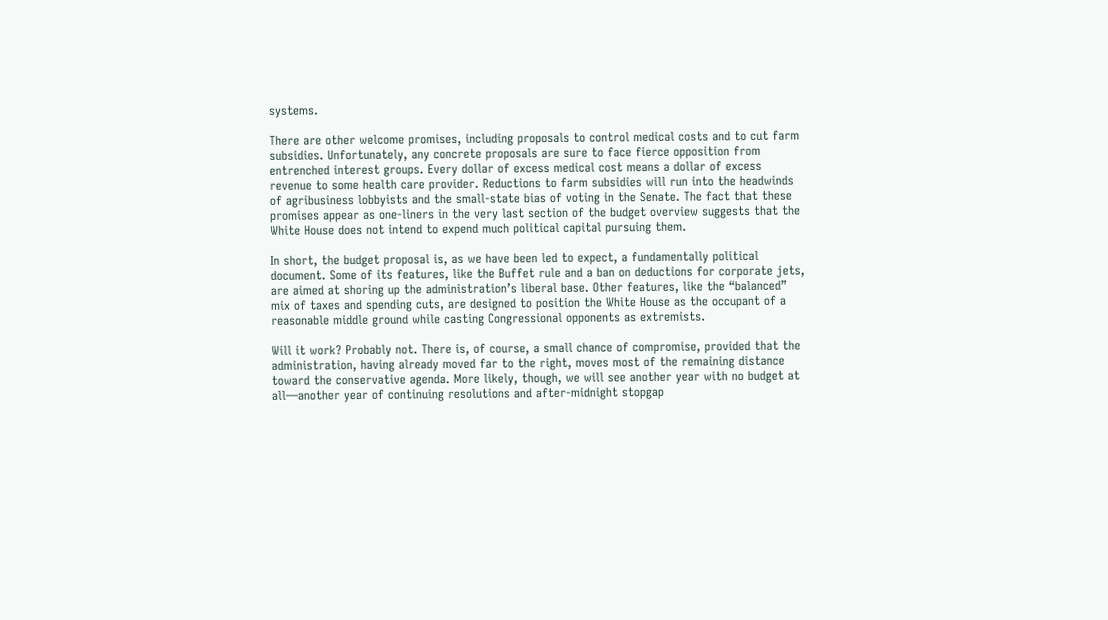systems.

There are other welcome promises, including proposals to control medical costs and to cut farm subsidies. Unfortunately, any concrete proposals are sure to face fierce opposition from entrenched interest groups. Every dollar of excess medical cost means a dollar of excess revenue to some health care provider. Reductions to farm subsidies will run into the headwinds of agribusiness lobbyists and the small-state bias of voting in the Senate. The fact that these promises appear as one-liners in the very last section of the budget overview suggests that the White House does not intend to expend much political capital pursuing them.

In short, the budget proposal is, as we have been led to expect, a fundamentally political document. Some of its features, like the Buffet rule and a ban on deductions for corporate jets, are aimed at shoring up the administration’s liberal base. Other features, like the “balanced” mix of taxes and spending cuts, are designed to position the White House as the occupant of a reasonable middle ground while casting Congressional opponents as extremists.

Will it work? Probably not. There is, of course, a small chance of compromise, provided that the administration, having already moved far to the right, moves most of the remaining distance toward the conservative agenda. More likely, though, we will see another year with no budget at all—another year of continuing resolutions and after-midnight stopgap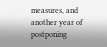measures, and another year of postponing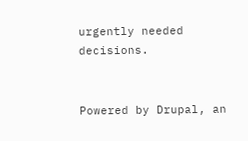urgently needed decisions.


Powered by Drupal, an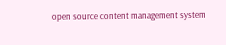open source content management system